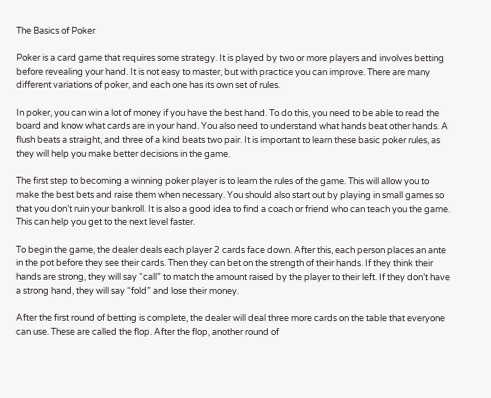The Basics of Poker

Poker is a card game that requires some strategy. It is played by two or more players and involves betting before revealing your hand. It is not easy to master, but with practice you can improve. There are many different variations of poker, and each one has its own set of rules.

In poker, you can win a lot of money if you have the best hand. To do this, you need to be able to read the board and know what cards are in your hand. You also need to understand what hands beat other hands. A flush beats a straight, and three of a kind beats two pair. It is important to learn these basic poker rules, as they will help you make better decisions in the game.

The first step to becoming a winning poker player is to learn the rules of the game. This will allow you to make the best bets and raise them when necessary. You should also start out by playing in small games so that you don’t ruin your bankroll. It is also a good idea to find a coach or friend who can teach you the game. This can help you get to the next level faster.

To begin the game, the dealer deals each player 2 cards face down. After this, each person places an ante in the pot before they see their cards. Then they can bet on the strength of their hands. If they think their hands are strong, they will say “call” to match the amount raised by the player to their left. If they don’t have a strong hand, they will say “fold” and lose their money.

After the first round of betting is complete, the dealer will deal three more cards on the table that everyone can use. These are called the flop. After the flop, another round of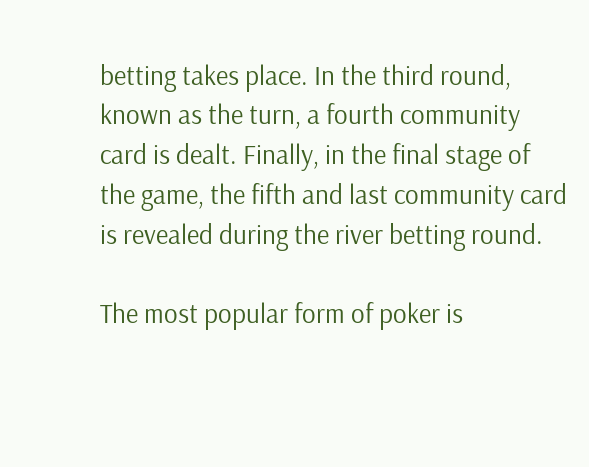betting takes place. In the third round, known as the turn, a fourth community card is dealt. Finally, in the final stage of the game, the fifth and last community card is revealed during the river betting round.

The most popular form of poker is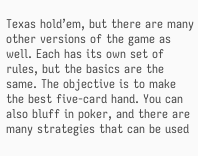Texas hold’em, but there are many other versions of the game as well. Each has its own set of rules, but the basics are the same. The objective is to make the best five-card hand. You can also bluff in poker, and there are many strategies that can be used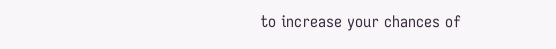to increase your chances of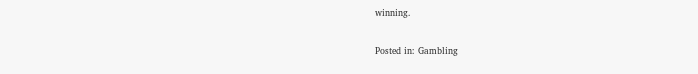winning.

Posted in: Gambling